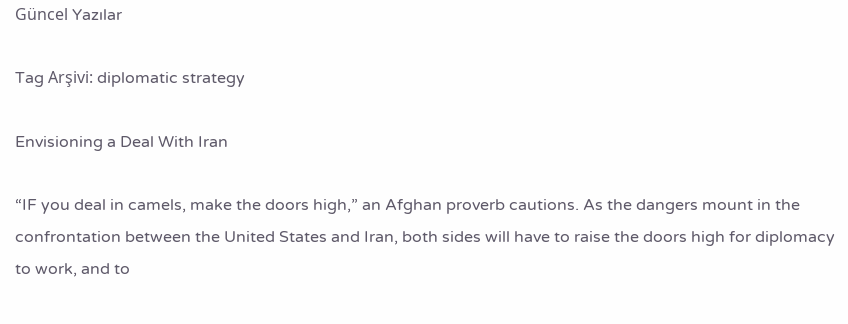Güncel Yazılar

Tag Arşivi: diplomatic strategy

Envisioning a Deal With Iran

“IF you deal in camels, make the doors high,” an Afghan proverb cautions. As the dangers mount in the confrontation between the United States and Iran, both sides will have to raise the doors high for diplomacy to work, and to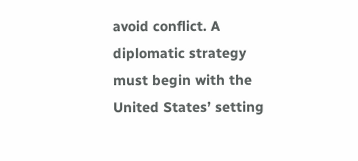avoid conflict. A diplomatic strategy must begin with the United States’ setting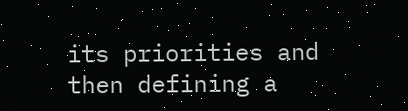its priorities and then defining a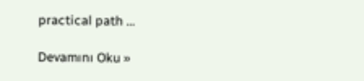practical path …

Devamını Oku »